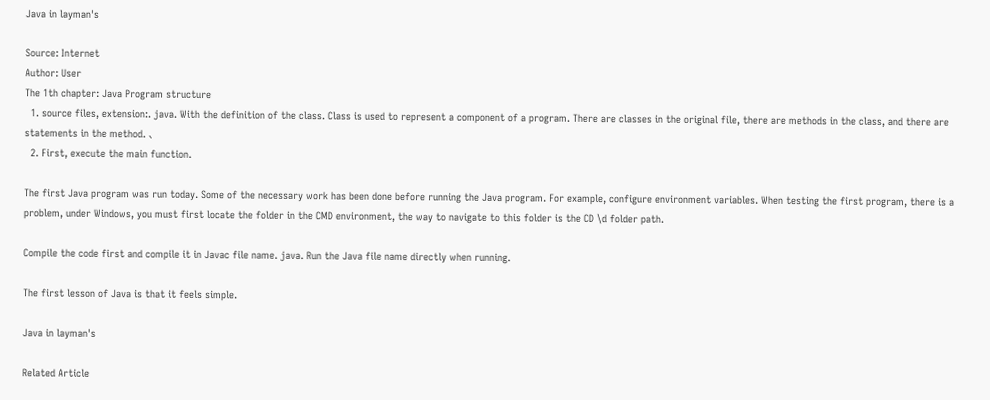Java in layman's

Source: Internet
Author: User
The 1th chapter: Java Program structure
  1. source files, extension:. java. With the definition of the class. Class is used to represent a component of a program. There are classes in the original file, there are methods in the class, and there are statements in the method. 、
  2. First, execute the main function.

The first Java program was run today. Some of the necessary work has been done before running the Java program. For example, configure environment variables. When testing the first program, there is a problem, under Windows, you must first locate the folder in the CMD environment, the way to navigate to this folder is the CD \d folder path.

Compile the code first and compile it in Javac file name. java. Run the Java file name directly when running.

The first lesson of Java is that it feels simple.

Java in layman's

Related Article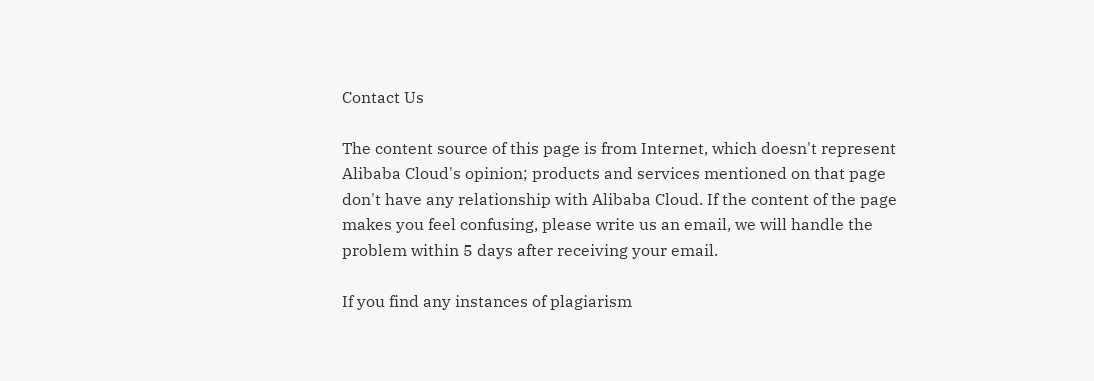Contact Us

The content source of this page is from Internet, which doesn't represent Alibaba Cloud's opinion; products and services mentioned on that page don't have any relationship with Alibaba Cloud. If the content of the page makes you feel confusing, please write us an email, we will handle the problem within 5 days after receiving your email.

If you find any instances of plagiarism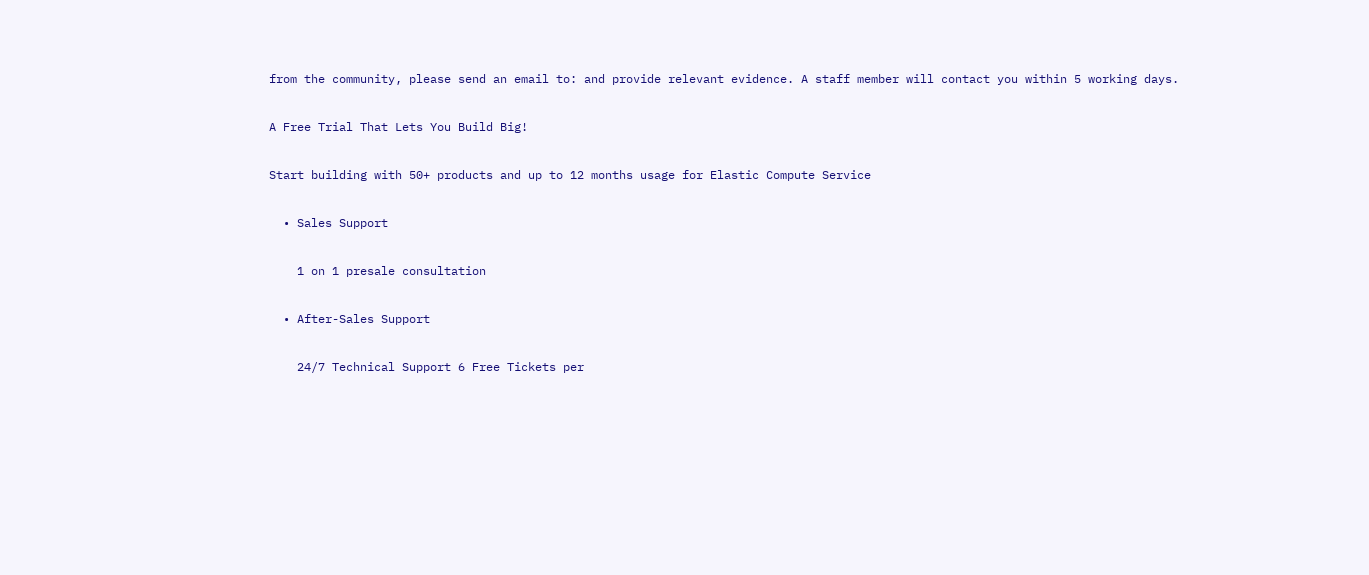from the community, please send an email to: and provide relevant evidence. A staff member will contact you within 5 working days.

A Free Trial That Lets You Build Big!

Start building with 50+ products and up to 12 months usage for Elastic Compute Service

  • Sales Support

    1 on 1 presale consultation

  • After-Sales Support

    24/7 Technical Support 6 Free Tickets per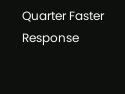Quarter Faster Response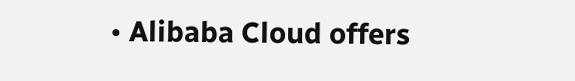• Alibaba Cloud offers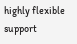highly flexible support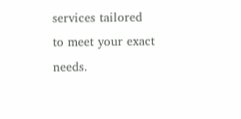services tailored to meet your exact needs.